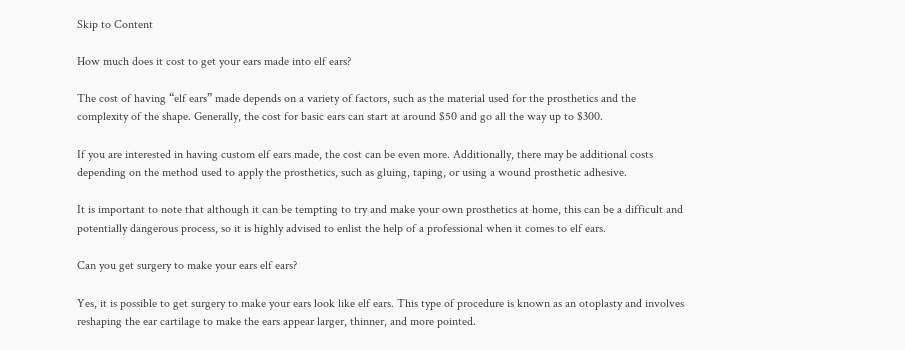Skip to Content

How much does it cost to get your ears made into elf ears?

The cost of having “elf ears” made depends on a variety of factors, such as the material used for the prosthetics and the complexity of the shape. Generally, the cost for basic ears can start at around $50 and go all the way up to $300.

If you are interested in having custom elf ears made, the cost can be even more. Additionally, there may be additional costs depending on the method used to apply the prosthetics, such as gluing, taping, or using a wound prosthetic adhesive.

It is important to note that although it can be tempting to try and make your own prosthetics at home, this can be a difficult and potentially dangerous process, so it is highly advised to enlist the help of a professional when it comes to elf ears.

Can you get surgery to make your ears elf ears?

Yes, it is possible to get surgery to make your ears look like elf ears. This type of procedure is known as an otoplasty and involves reshaping the ear cartilage to make the ears appear larger, thinner, and more pointed.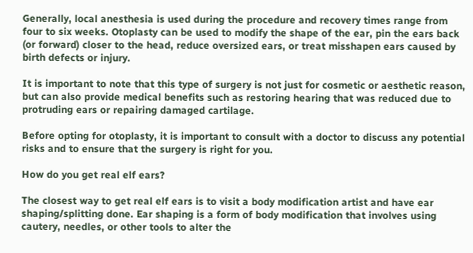Generally, local anesthesia is used during the procedure and recovery times range from four to six weeks. Otoplasty can be used to modify the shape of the ear, pin the ears back (or forward) closer to the head, reduce oversized ears, or treat misshapen ears caused by birth defects or injury.

It is important to note that this type of surgery is not just for cosmetic or aesthetic reason, but can also provide medical benefits such as restoring hearing that was reduced due to protruding ears or repairing damaged cartilage.

Before opting for otoplasty, it is important to consult with a doctor to discuss any potential risks and to ensure that the surgery is right for you.

How do you get real elf ears?

The closest way to get real elf ears is to visit a body modification artist and have ear shaping/splitting done. Ear shaping is a form of body modification that involves using cautery, needles, or other tools to alter the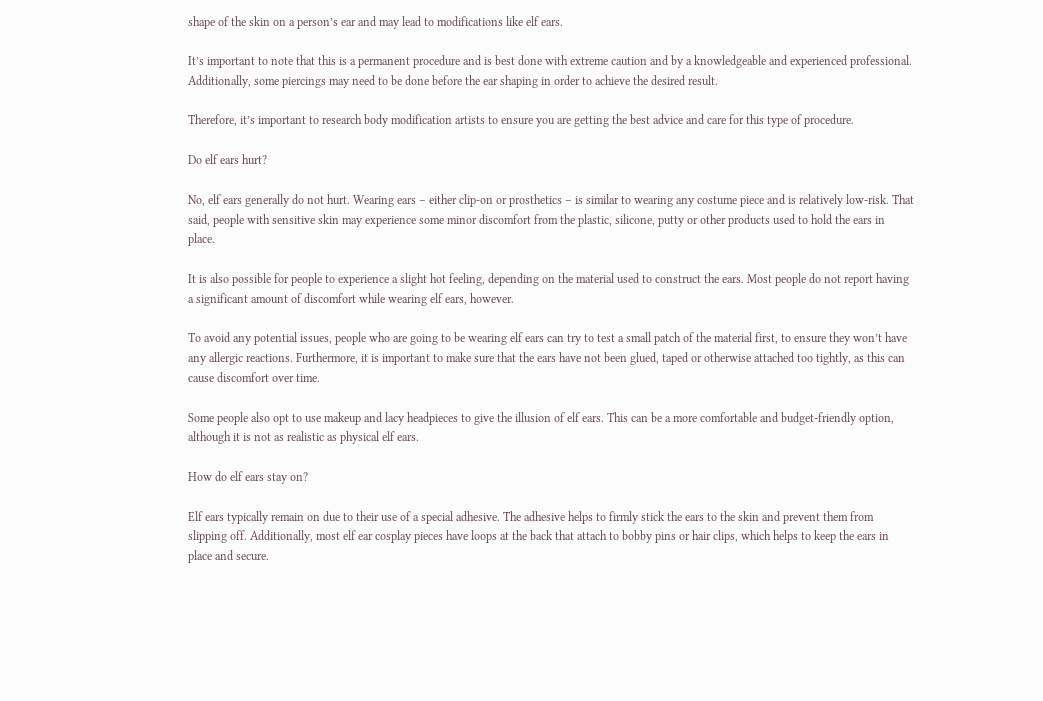shape of the skin on a person’s ear and may lead to modifications like elf ears.

It’s important to note that this is a permanent procedure and is best done with extreme caution and by a knowledgeable and experienced professional. Additionally, some piercings may need to be done before the ear shaping in order to achieve the desired result.

Therefore, it’s important to research body modification artists to ensure you are getting the best advice and care for this type of procedure.

Do elf ears hurt?

No, elf ears generally do not hurt. Wearing ears – either clip-on or prosthetics – is similar to wearing any costume piece and is relatively low-risk. That said, people with sensitive skin may experience some minor discomfort from the plastic, silicone, putty or other products used to hold the ears in place.

It is also possible for people to experience a slight hot feeling, depending on the material used to construct the ears. Most people do not report having a significant amount of discomfort while wearing elf ears, however.

To avoid any potential issues, people who are going to be wearing elf ears can try to test a small patch of the material first, to ensure they won’t have any allergic reactions. Furthermore, it is important to make sure that the ears have not been glued, taped or otherwise attached too tightly, as this can cause discomfort over time.

Some people also opt to use makeup and lacy headpieces to give the illusion of elf ears. This can be a more comfortable and budget-friendly option, although it is not as realistic as physical elf ears.

How do elf ears stay on?

Elf ears typically remain on due to their use of a special adhesive. The adhesive helps to firmly stick the ears to the skin and prevent them from slipping off. Additionally, most elf ear cosplay pieces have loops at the back that attach to bobby pins or hair clips, which helps to keep the ears in place and secure.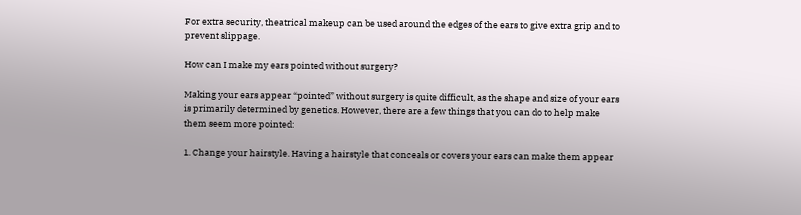For extra security, theatrical makeup can be used around the edges of the ears to give extra grip and to prevent slippage.

How can I make my ears pointed without surgery?

Making your ears appear “pointed” without surgery is quite difficult, as the shape and size of your ears is primarily determined by genetics. However, there are a few things that you can do to help make them seem more pointed:

1. Change your hairstyle. Having a hairstyle that conceals or covers your ears can make them appear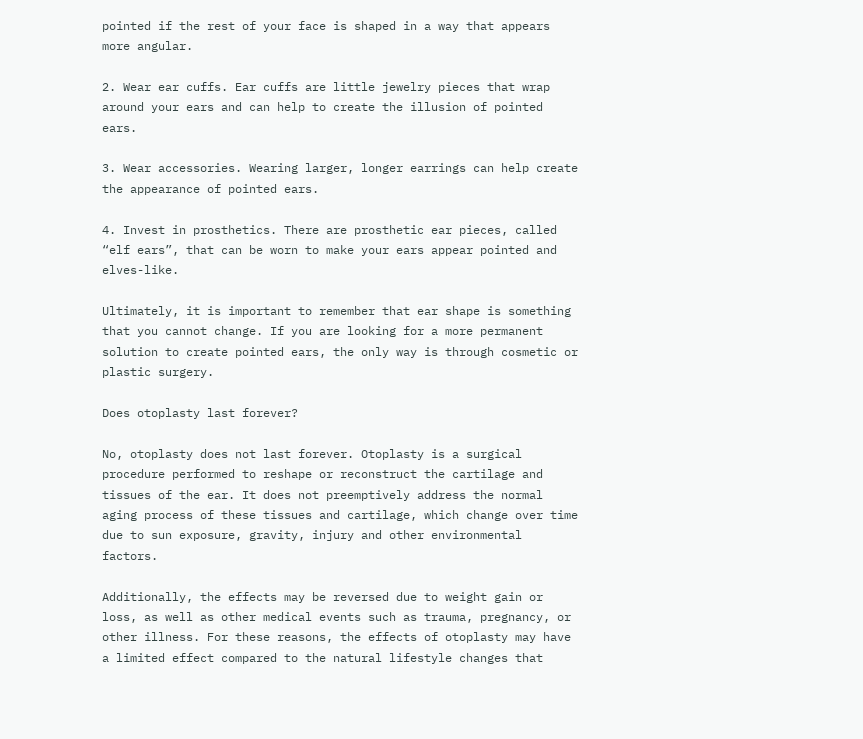pointed if the rest of your face is shaped in a way that appears more angular.

2. Wear ear cuffs. Ear cuffs are little jewelry pieces that wrap around your ears and can help to create the illusion of pointed ears.

3. Wear accessories. Wearing larger, longer earrings can help create the appearance of pointed ears.

4. Invest in prosthetics. There are prosthetic ear pieces, called “elf ears”, that can be worn to make your ears appear pointed and elves-like.

Ultimately, it is important to remember that ear shape is something that you cannot change. If you are looking for a more permanent solution to create pointed ears, the only way is through cosmetic or plastic surgery.

Does otoplasty last forever?

No, otoplasty does not last forever. Otoplasty is a surgical procedure performed to reshape or reconstruct the cartilage and tissues of the ear. It does not preemptively address the normal aging process of these tissues and cartilage, which change over time due to sun exposure, gravity, injury and other environmental factors.

Additionally, the effects may be reversed due to weight gain or loss, as well as other medical events such as trauma, pregnancy, or other illness. For these reasons, the effects of otoplasty may have a limited effect compared to the natural lifestyle changes that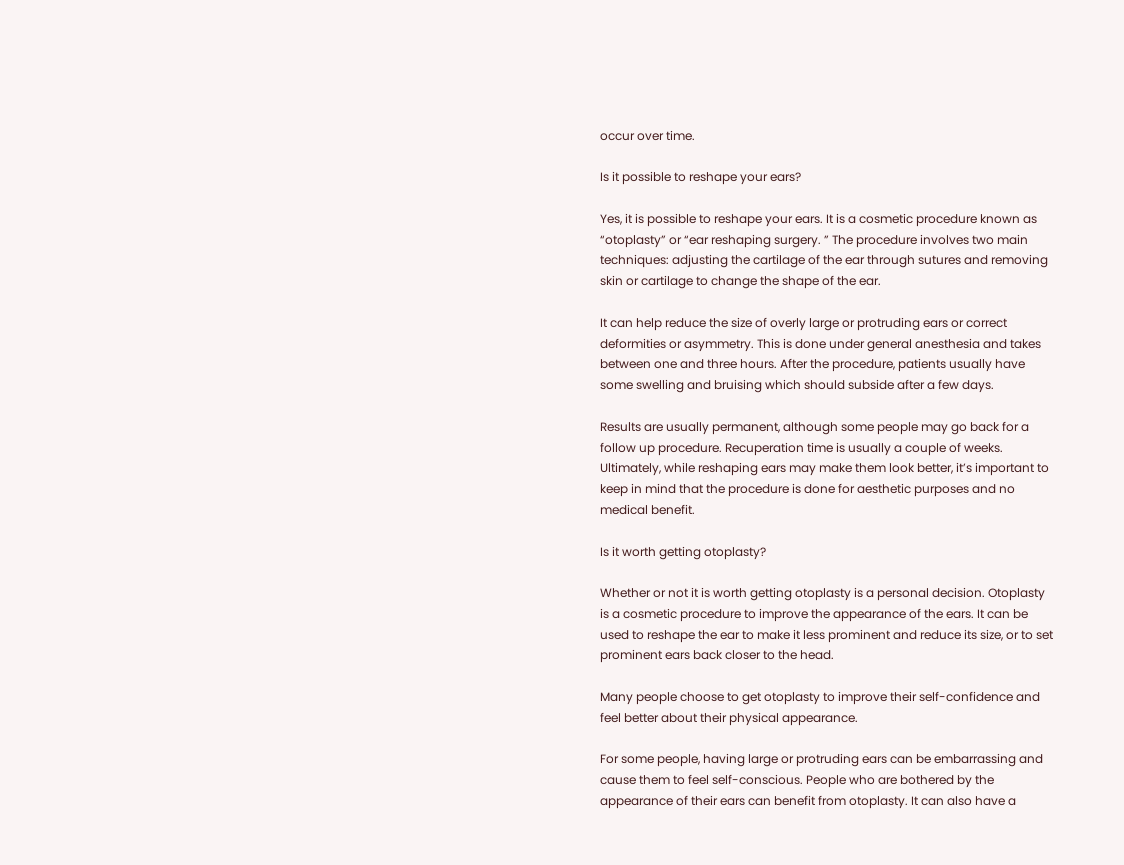occur over time.

Is it possible to reshape your ears?

Yes, it is possible to reshape your ears. It is a cosmetic procedure known as “otoplasty” or “ear reshaping surgery. ” The procedure involves two main techniques: adjusting the cartilage of the ear through sutures and removing skin or cartilage to change the shape of the ear.

It can help reduce the size of overly large or protruding ears or correct deformities or asymmetry. This is done under general anesthesia and takes between one and three hours. After the procedure, patients usually have some swelling and bruising which should subside after a few days.

Results are usually permanent, although some people may go back for a follow up procedure. Recuperation time is usually a couple of weeks. Ultimately, while reshaping ears may make them look better, it’s important to keep in mind that the procedure is done for aesthetic purposes and no medical benefit.

Is it worth getting otoplasty?

Whether or not it is worth getting otoplasty is a personal decision. Otoplasty is a cosmetic procedure to improve the appearance of the ears. It can be used to reshape the ear to make it less prominent and reduce its size, or to set prominent ears back closer to the head.

Many people choose to get otoplasty to improve their self-confidence and feel better about their physical appearance.

For some people, having large or protruding ears can be embarrassing and cause them to feel self-conscious. People who are bothered by the appearance of their ears can benefit from otoplasty. It can also have a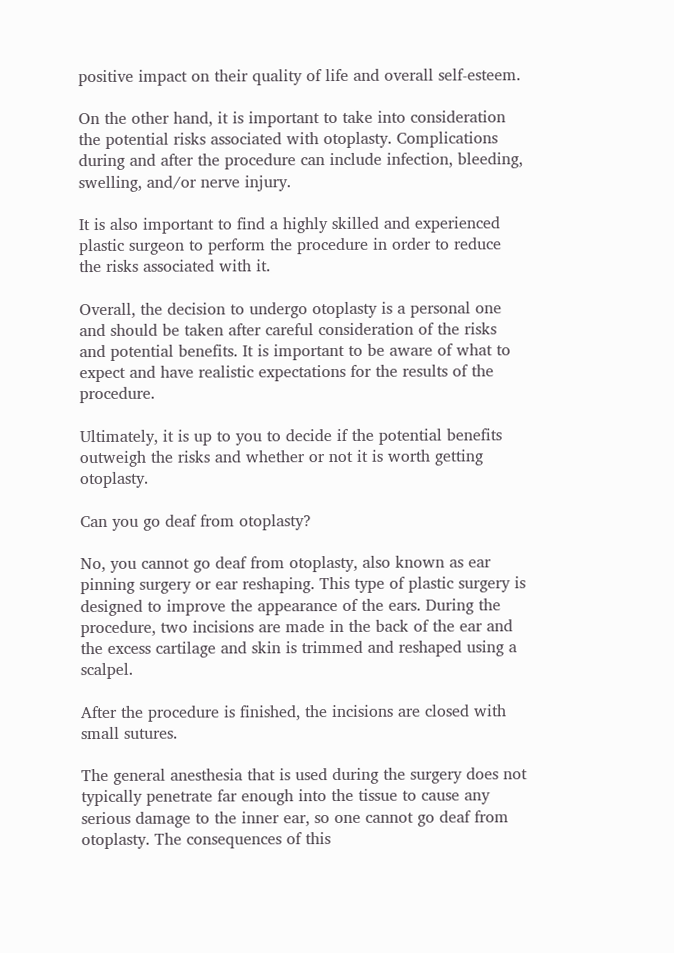positive impact on their quality of life and overall self-esteem.

On the other hand, it is important to take into consideration the potential risks associated with otoplasty. Complications during and after the procedure can include infection, bleeding, swelling, and/or nerve injury.

It is also important to find a highly skilled and experienced plastic surgeon to perform the procedure in order to reduce the risks associated with it.

Overall, the decision to undergo otoplasty is a personal one and should be taken after careful consideration of the risks and potential benefits. It is important to be aware of what to expect and have realistic expectations for the results of the procedure.

Ultimately, it is up to you to decide if the potential benefits outweigh the risks and whether or not it is worth getting otoplasty.

Can you go deaf from otoplasty?

No, you cannot go deaf from otoplasty, also known as ear pinning surgery or ear reshaping. This type of plastic surgery is designed to improve the appearance of the ears. During the procedure, two incisions are made in the back of the ear and the excess cartilage and skin is trimmed and reshaped using a scalpel.

After the procedure is finished, the incisions are closed with small sutures.

The general anesthesia that is used during the surgery does not typically penetrate far enough into the tissue to cause any serious damage to the inner ear, so one cannot go deaf from otoplasty. The consequences of this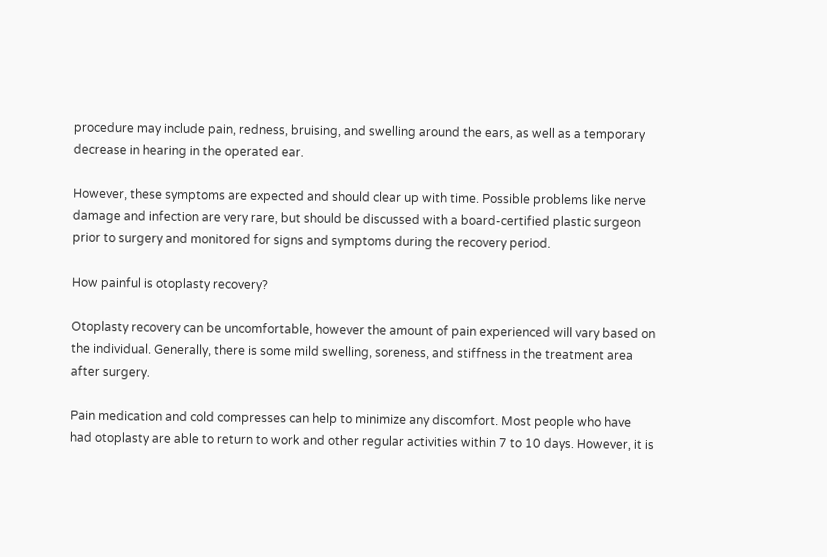procedure may include pain, redness, bruising, and swelling around the ears, as well as a temporary decrease in hearing in the operated ear.

However, these symptoms are expected and should clear up with time. Possible problems like nerve damage and infection are very rare, but should be discussed with a board-certified plastic surgeon prior to surgery and monitored for signs and symptoms during the recovery period.

How painful is otoplasty recovery?

Otoplasty recovery can be uncomfortable, however the amount of pain experienced will vary based on the individual. Generally, there is some mild swelling, soreness, and stiffness in the treatment area after surgery.

Pain medication and cold compresses can help to minimize any discomfort. Most people who have had otoplasty are able to return to work and other regular activities within 7 to 10 days. However, it is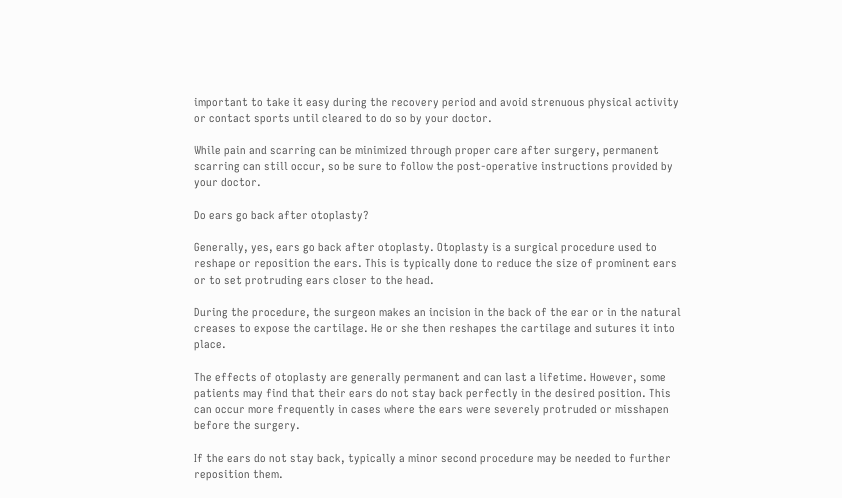important to take it easy during the recovery period and avoid strenuous physical activity or contact sports until cleared to do so by your doctor.

While pain and scarring can be minimized through proper care after surgery, permanent scarring can still occur, so be sure to follow the post-operative instructions provided by your doctor.

Do ears go back after otoplasty?

Generally, yes, ears go back after otoplasty. Otoplasty is a surgical procedure used to reshape or reposition the ears. This is typically done to reduce the size of prominent ears or to set protruding ears closer to the head.

During the procedure, the surgeon makes an incision in the back of the ear or in the natural creases to expose the cartilage. He or she then reshapes the cartilage and sutures it into place.

The effects of otoplasty are generally permanent and can last a lifetime. However, some patients may find that their ears do not stay back perfectly in the desired position. This can occur more frequently in cases where the ears were severely protruded or misshapen before the surgery.

If the ears do not stay back, typically a minor second procedure may be needed to further reposition them.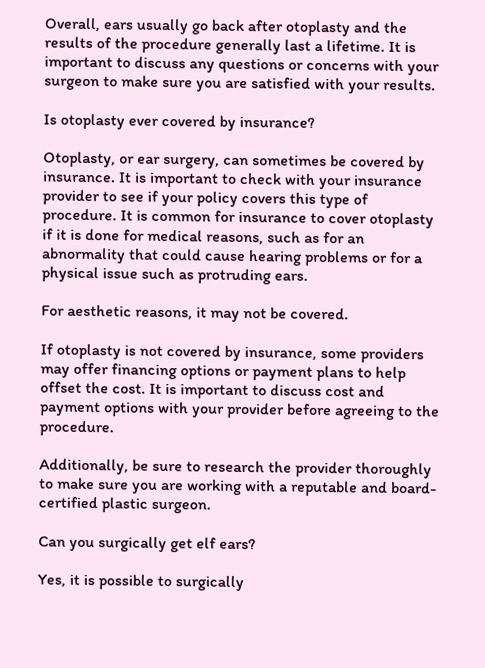Overall, ears usually go back after otoplasty and the results of the procedure generally last a lifetime. It is important to discuss any questions or concerns with your surgeon to make sure you are satisfied with your results.

Is otoplasty ever covered by insurance?

Otoplasty, or ear surgery, can sometimes be covered by insurance. It is important to check with your insurance provider to see if your policy covers this type of procedure. It is common for insurance to cover otoplasty if it is done for medical reasons, such as for an abnormality that could cause hearing problems or for a physical issue such as protruding ears.

For aesthetic reasons, it may not be covered.

If otoplasty is not covered by insurance, some providers may offer financing options or payment plans to help offset the cost. It is important to discuss cost and payment options with your provider before agreeing to the procedure.

Additionally, be sure to research the provider thoroughly to make sure you are working with a reputable and board-certified plastic surgeon.

Can you surgically get elf ears?

Yes, it is possible to surgically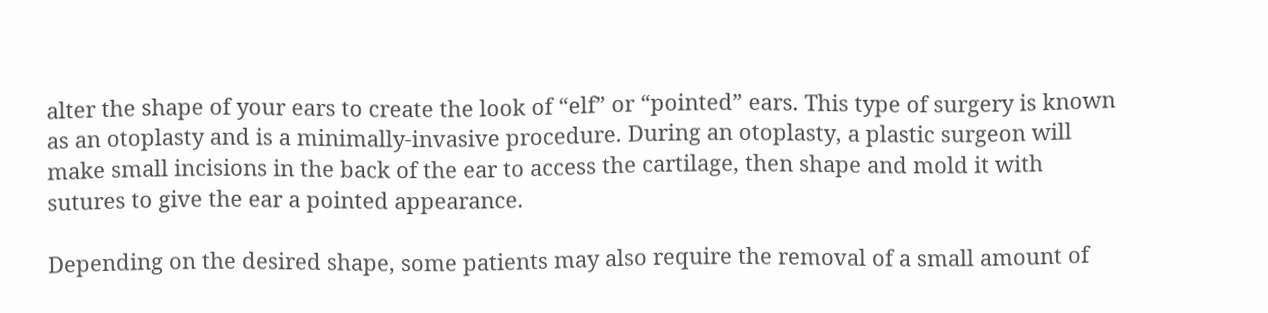alter the shape of your ears to create the look of “elf” or “pointed” ears. This type of surgery is known as an otoplasty and is a minimally-invasive procedure. During an otoplasty, a plastic surgeon will make small incisions in the back of the ear to access the cartilage, then shape and mold it with sutures to give the ear a pointed appearance.

Depending on the desired shape, some patients may also require the removal of a small amount of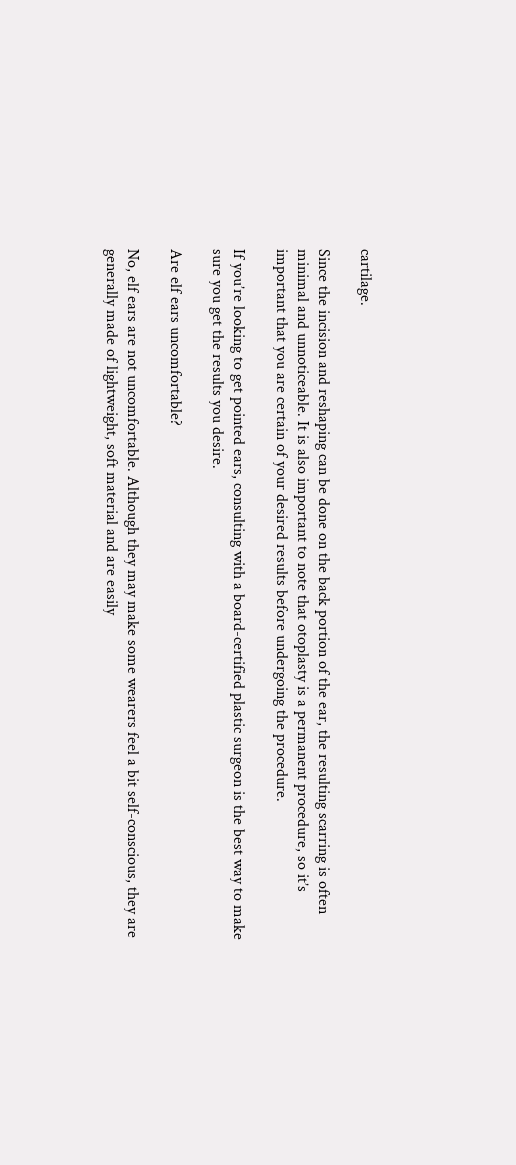cartilage.

Since the incision and reshaping can be done on the back portion of the ear, the resulting scarring is often minimal and unnoticeable. It is also important to note that otoplasty is a permanent procedure, so it’s important that you are certain of your desired results before undergoing the procedure.

If you’re looking to get pointed ears, consulting with a board-certified plastic surgeon is the best way to make sure you get the results you desire.

Are elf ears uncomfortable?

No, elf ears are not uncomfortable. Although they may make some wearers feel a bit self-conscious, they are generally made of lightweight, soft material and are easily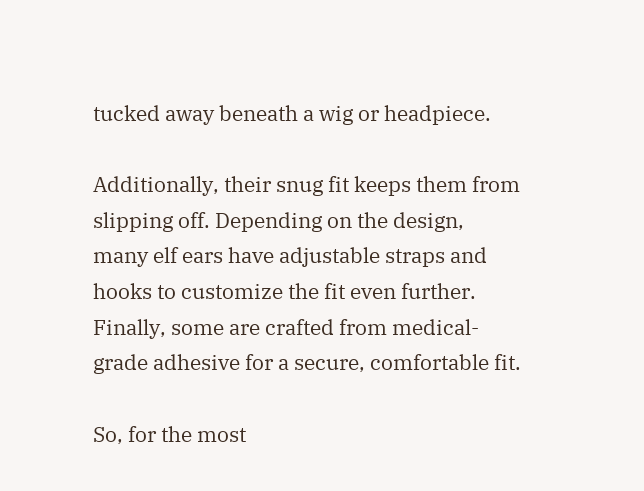tucked away beneath a wig or headpiece.

Additionally, their snug fit keeps them from slipping off. Depending on the design, many elf ears have adjustable straps and hooks to customize the fit even further. Finally, some are crafted from medical-grade adhesive for a secure, comfortable fit.

So, for the most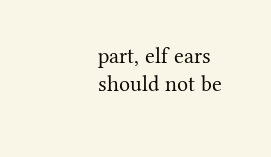part, elf ears should not be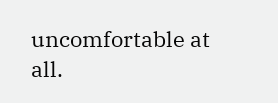uncomfortable at all.